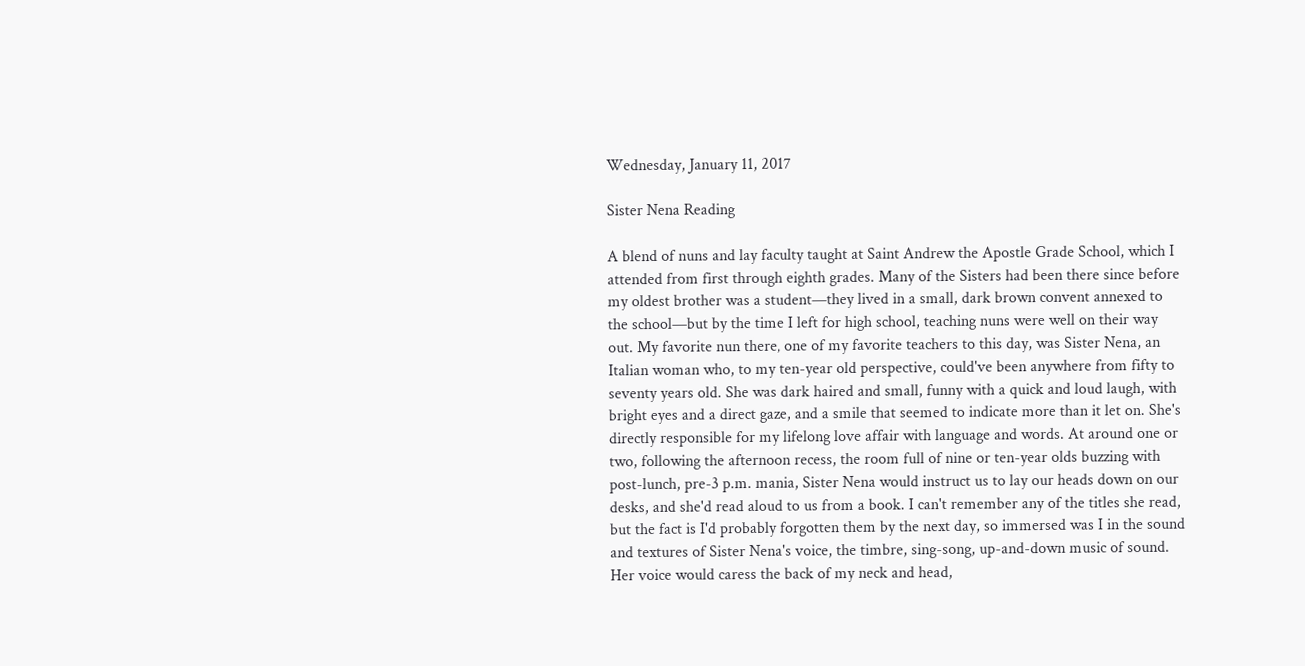Wednesday, January 11, 2017

Sister Nena Reading

A blend of nuns and lay faculty taught at Saint Andrew the Apostle Grade School, which I attended from first through eighth grades. Many of the Sisters had been there since before my oldest brother was a student—they lived in a small, dark brown convent annexed to the school—but by the time I left for high school, teaching nuns were well on their way out. My favorite nun there‚ one of my favorite teachers to this day, was Sister Nena, an Italian woman who, to my ten-year old perspective, could've been anywhere from fifty to seventy years old. She was dark haired and small, funny with a quick and loud laugh, with bright eyes and a direct gaze, and a smile that seemed to indicate more than it let on. She's directly responsible for my lifelong love affair with language and words. At around one or two, following the afternoon recess, the room full of nine or ten-year olds buzzing with post-lunch, pre-3 p.m. mania, Sister Nena would instruct us to lay our heads down on our desks, and she'd read aloud to us from a book. I can't remember any of the titles she read, but the fact is I'd probably forgotten them by the next day, so immersed was I in the sound and textures of Sister Nena's voice, the timbre, sing-song, up-and-down music of sound. Her voice would caress the back of my neck and head,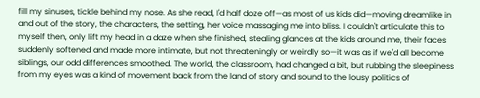fill my sinuses, tickle behind my nose. As she read, I'd half doze off—as most of us kids did—moving dreamlike in and out of the story, the characters, the setting, her voice massaging me into bliss. I couldn't articulate this to myself then, only lift my head in a daze when she finished, stealing glances at the kids around me, their faces suddenly softened and made more intimate, but not threateningly or weirdly so—it was as if we'd all become siblings, our odd differences smoothed. The world, the classroom, had changed a bit, but rubbing the sleepiness from my eyes was a kind of movement back from the land of story and sound to the lousy politics of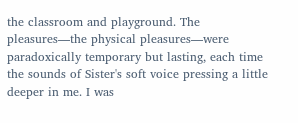the classroom and playground. The pleasures—the physical pleasures—were paradoxically temporary but lasting, each time the sounds of Sister's soft voice pressing a little deeper in me. I was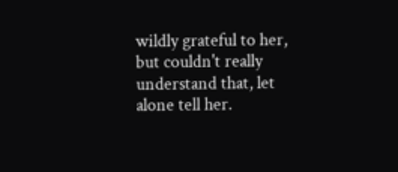wildly grateful to her, but couldn't really understand that, let alone tell her.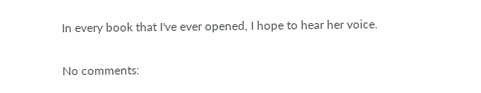In every book that I've ever opened, I hope to hear her voice.

No comments: